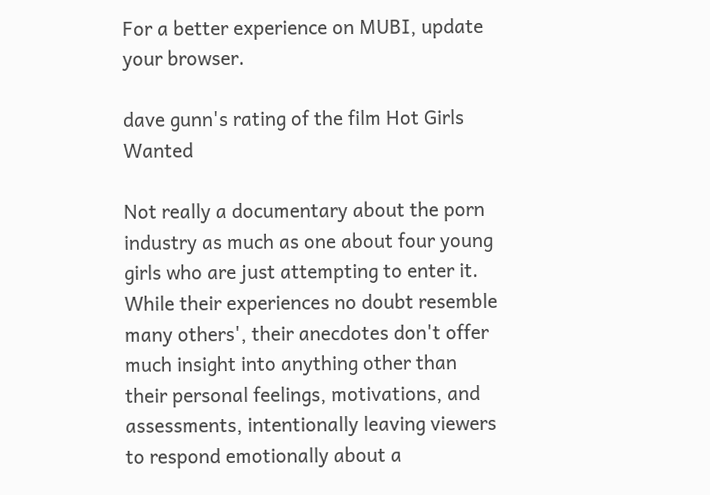For a better experience on MUBI, update your browser.

dave gunn's rating of the film Hot Girls Wanted

Not really a documentary about the porn industry as much as one about four young girls who are just attempting to enter it. While their experiences no doubt resemble many others', their anecdotes don't offer much insight into anything other than their personal feelings, motivations, and assessments, intentionally leaving viewers to respond emotionally about a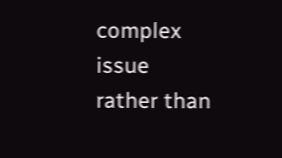complex issue rather than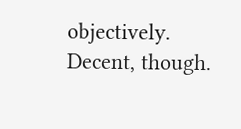objectively. Decent, though.